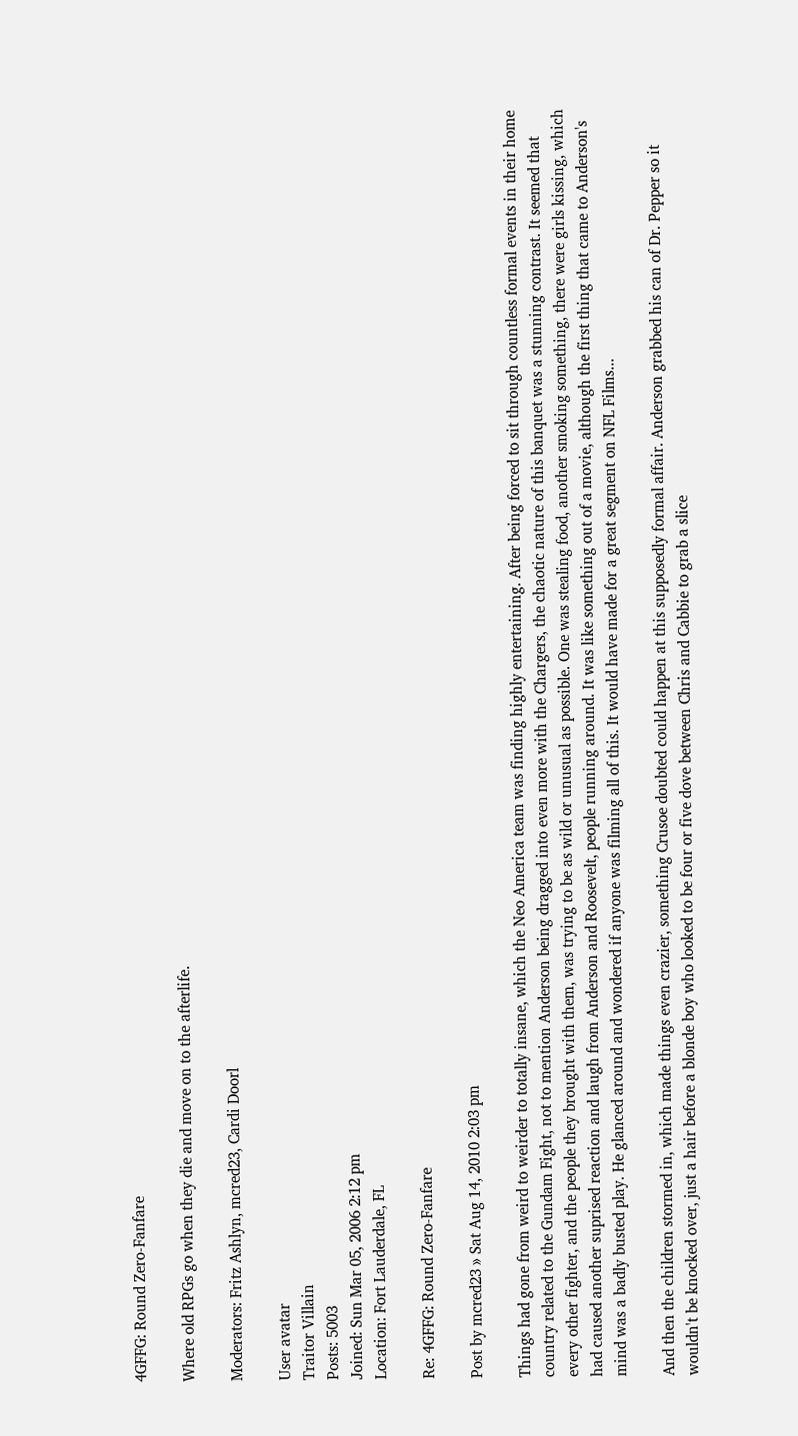4GFFG: Round Zero-Fanfare

Where old RPGs go when they die and move on to the afterlife.

Moderators: Fritz Ashlyn, mcred23, Cardi Doorl

User avatar
Traitor Villain
Posts: 5003
Joined: Sun Mar 05, 2006 2:12 pm
Location: Fort Lauderdale, FL

Re: 4GFFG: Round Zero-Fanfare

Post by mcred23 » Sat Aug 14, 2010 2:03 pm

Things had gone from weird to weirder to totally insane, which the Neo America team was finding highly entertaining. After being forced to sit through countless formal events in their home country related to the Gundam Fight, not to mention Anderson being dragged into even more with the Chargers, the chaotic nature of this banquet was a stunning contrast. It seemed that every other fighter, and the people they brought with them, was trying to be as wild or unusual as possible. One was stealing food, another smoking something, there were girls kissing, which had caused another suprised reaction and laugh from Anderson and Roosevelt, people running around. It was like something out of a movie, although the first thing that came to Anderson's mind was a badly busted play. He glanced around and wondered if anyone was filming all of this. It would have made for a great segment on NFL Films...

And then the children stormed in, which made things even crazier, something Crusoe doubted could happen at this supposedly formal affair. Anderson grabbed his can of Dr. Pepper so it wouldn't be knocked over, just a hair before a blonde boy who looked to be four or five dove between Chris and Cabbie to grab a slice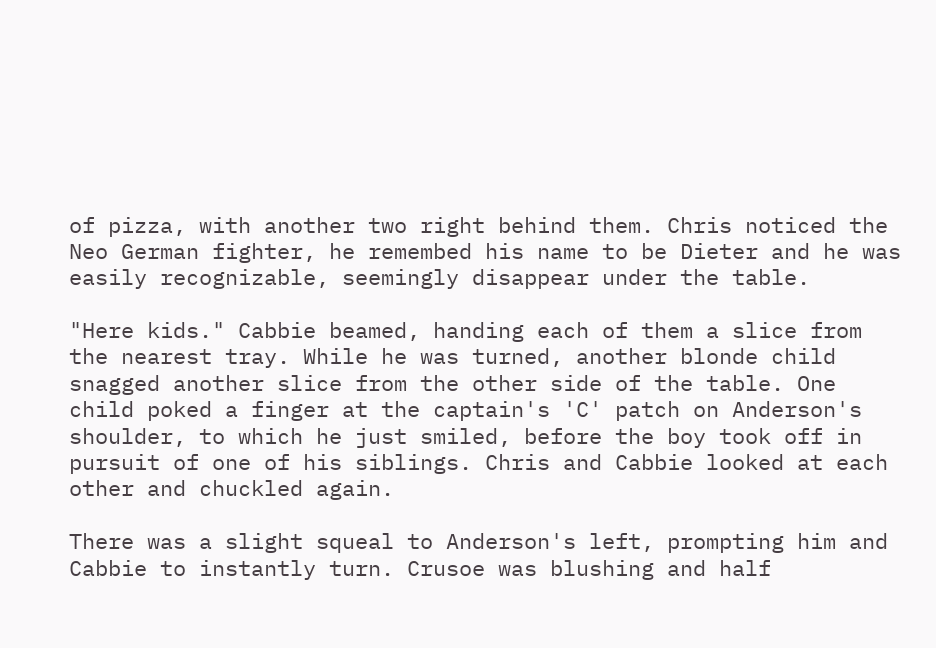of pizza, with another two right behind them. Chris noticed the Neo German fighter, he remembed his name to be Dieter and he was easily recognizable, seemingly disappear under the table.

"Here kids." Cabbie beamed, handing each of them a slice from the nearest tray. While he was turned, another blonde child snagged another slice from the other side of the table. One child poked a finger at the captain's 'C' patch on Anderson's shoulder, to which he just smiled, before the boy took off in pursuit of one of his siblings. Chris and Cabbie looked at each other and chuckled again.

There was a slight squeal to Anderson's left, prompting him and Cabbie to instantly turn. Crusoe was blushing and half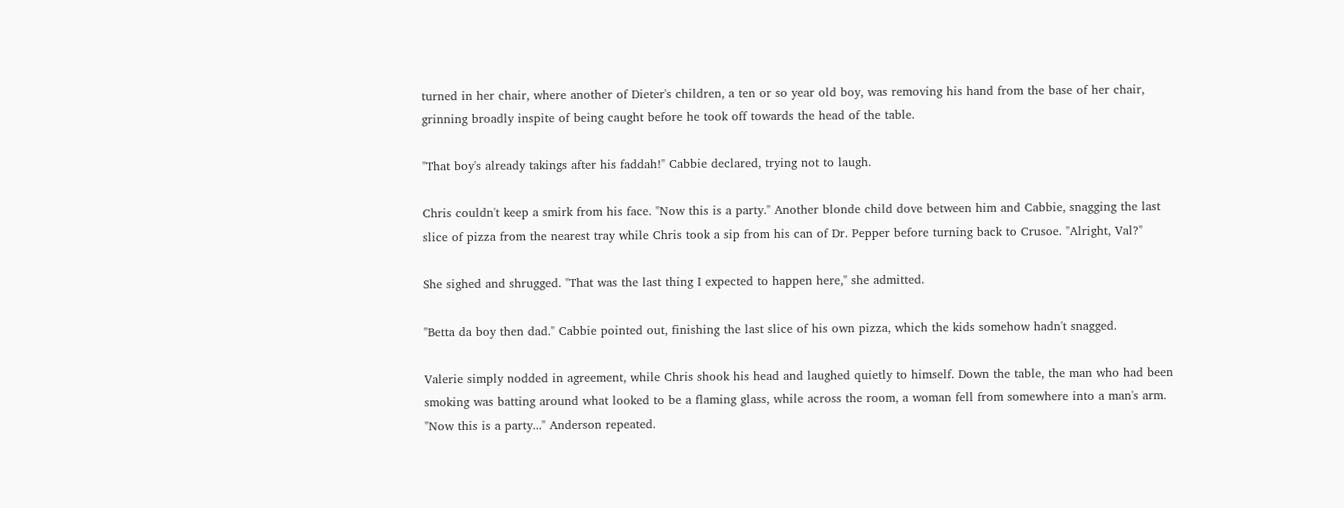turned in her chair, where another of Dieter's children, a ten or so year old boy, was removing his hand from the base of her chair, grinning broadly inspite of being caught before he took off towards the head of the table.

"That boy's already takings after his faddah!" Cabbie declared, trying not to laugh.

Chris couldn't keep a smirk from his face. "Now this is a party." Another blonde child dove between him and Cabbie, snagging the last slice of pizza from the nearest tray while Chris took a sip from his can of Dr. Pepper before turning back to Crusoe. "Alright, Val?"

She sighed and shrugged. "That was the last thing I expected to happen here," she admitted.

"Betta da boy then dad." Cabbie pointed out, finishing the last slice of his own pizza, which the kids somehow hadn't snagged.

Valerie simply nodded in agreement, while Chris shook his head and laughed quietly to himself. Down the table, the man who had been smoking was batting around what looked to be a flaming glass, while across the room, a woman fell from somewhere into a man's arm. "Now this is a party..." Anderson repeated.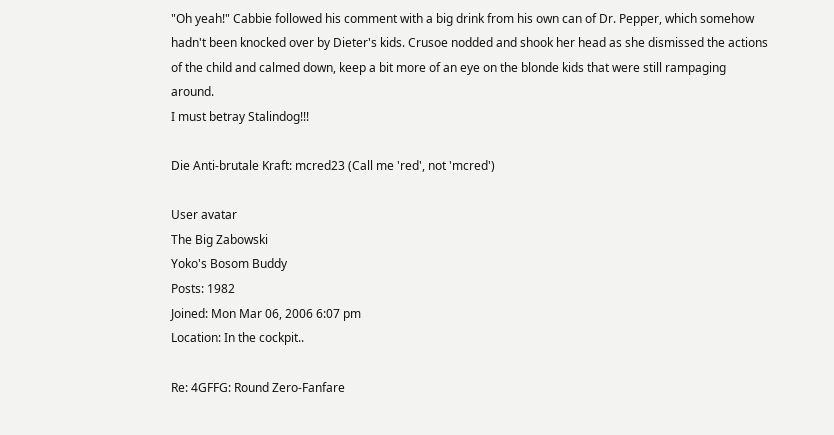"Oh yeah!" Cabbie followed his comment with a big drink from his own can of Dr. Pepper, which somehow hadn't been knocked over by Dieter's kids. Crusoe nodded and shook her head as she dismissed the actions of the child and calmed down, keep a bit more of an eye on the blonde kids that were still rampaging around.
I must betray Stalindog!!!

Die Anti-brutale Kraft: mcred23 (Call me 'red', not 'mcred')

User avatar
The Big Zabowski
Yoko's Bosom Buddy
Posts: 1982
Joined: Mon Mar 06, 2006 6:07 pm
Location: In the cockpit..

Re: 4GFFG: Round Zero-Fanfare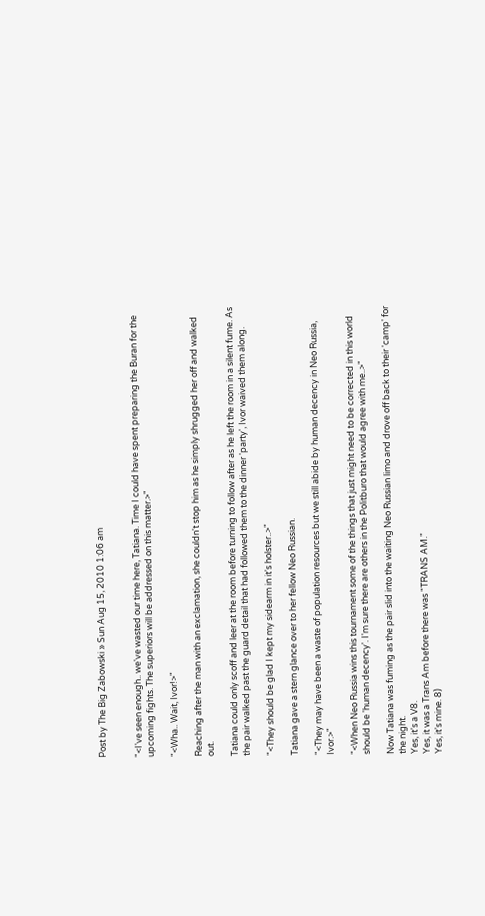Post by The Big Zabowski » Sun Aug 15, 2010 1:06 am


"<I've seen enough.. we've wasted our time here, Tatiana. Time I could have spent preparing the Buran for the upcoming fights. The superiors will be addressed on this matter.>"

"<Wha.. Wait, Ivor!>"

Reaching after the man with an exclamation, she couldn't stop him as he simply shrugged her off and walked out.

Tatiana could only scoff and leer at the room before turning to follow after as he left the room in a silent fume. As the pair walked past the guard detail that had followed them to the dinner 'party', Ivor waived them along.

"<They should be glad I kept my sidearm in it's holster..>"

Tatiana gave a stern glance over to her fellow Neo Russian.

"<They may have been a waste of population resources but we still abide by human decency in Neo Russia, Ivor.>"

"<When Neo Russia wins this tournament some of the things that just might need to be corrected in this world should be 'human decency'. I'm sure there are others in the Politburo that would agree with me..>"

Now Tatiana was fuming as the pair slid into the waiting Neo Russian limo and drove off back to their 'camp' for the night.
Yes, it's a V8.
Yes, it was a Trans Am before there was "TRANS AM."
Yes, it's mine. 8)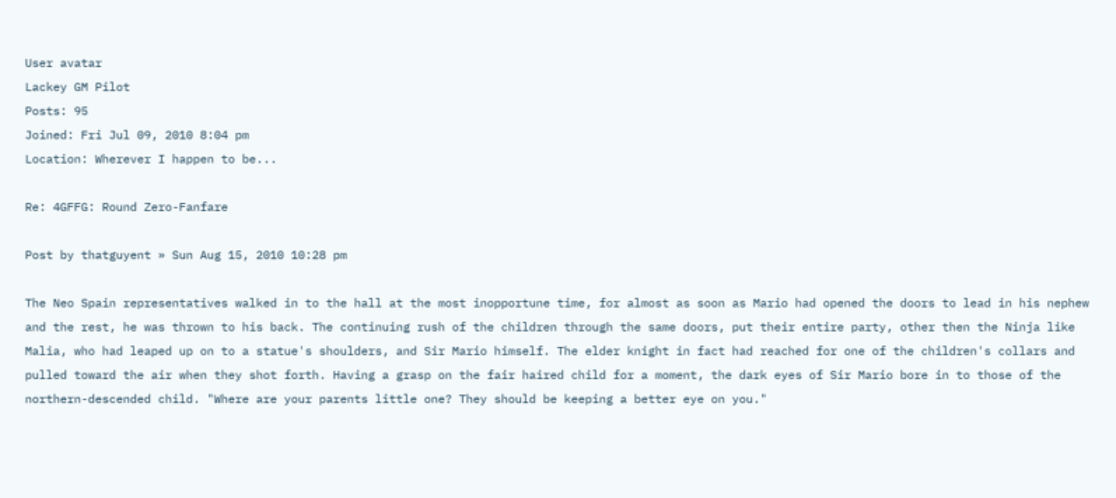User avatar
Lackey GM Pilot
Posts: 95
Joined: Fri Jul 09, 2010 8:04 pm
Location: Wherever I happen to be...

Re: 4GFFG: Round Zero-Fanfare

Post by thatguyent » Sun Aug 15, 2010 10:28 pm

The Neo Spain representatives walked in to the hall at the most inopportune time, for almost as soon as Mario had opened the doors to lead in his nephew and the rest, he was thrown to his back. The continuing rush of the children through the same doors, put their entire party, other then the Ninja like Malia, who had leaped up on to a statue's shoulders, and Sir Mario himself. The elder knight in fact had reached for one of the children's collars and pulled toward the air when they shot forth. Having a grasp on the fair haired child for a moment, the dark eyes of Sir Mario bore in to those of the northern-descended child. "Where are your parents little one? They should be keeping a better eye on you."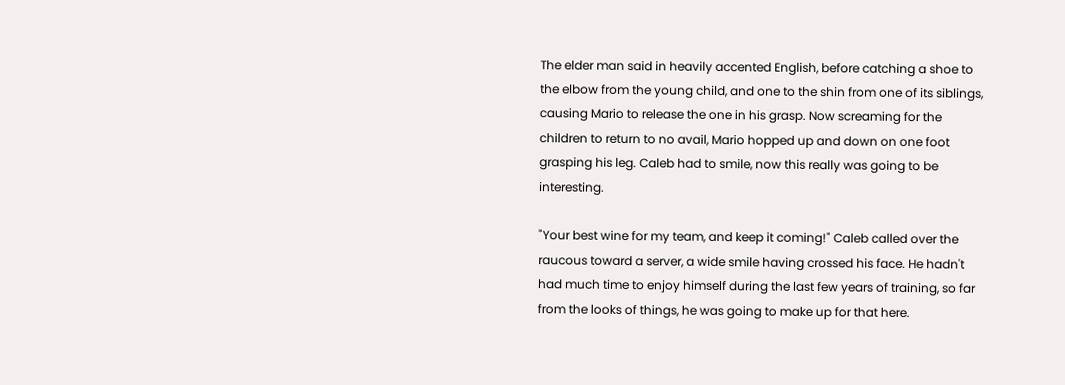The elder man said in heavily accented English, before catching a shoe to the elbow from the young child, and one to the shin from one of its siblings, causing Mario to release the one in his grasp. Now screaming for the children to return to no avail, Mario hopped up and down on one foot grasping his leg. Caleb had to smile, now this really was going to be interesting.

"Your best wine for my team, and keep it coming!" Caleb called over the raucous toward a server, a wide smile having crossed his face. He hadn't had much time to enjoy himself during the last few years of training, so far from the looks of things, he was going to make up for that here.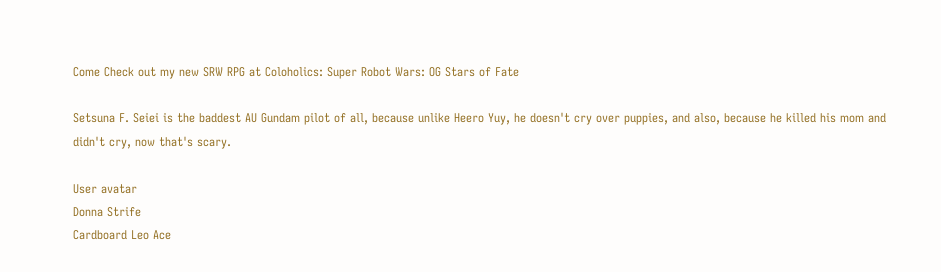Come Check out my new SRW RPG at Coloholics: Super Robot Wars: OG Stars of Fate

Setsuna F. Seiei is the baddest AU Gundam pilot of all, because unlike Heero Yuy, he doesn't cry over puppies, and also, because he killed his mom and didn't cry, now that's scary.

User avatar
Donna Strife
Cardboard Leo Ace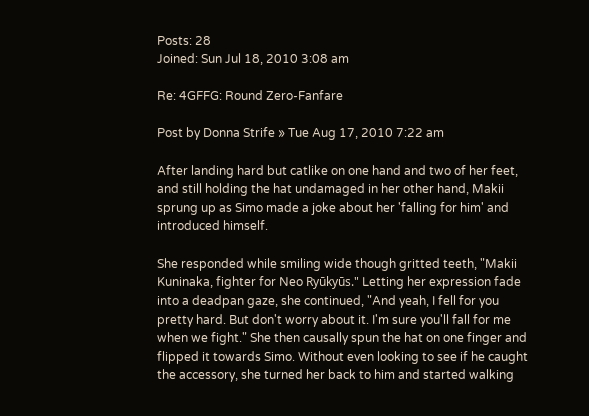Posts: 28
Joined: Sun Jul 18, 2010 3:08 am

Re: 4GFFG: Round Zero-Fanfare

Post by Donna Strife » Tue Aug 17, 2010 7:22 am

After landing hard but catlike on one hand and two of her feet, and still holding the hat undamaged in her other hand, Makii sprung up as Simo made a joke about her 'falling for him' and introduced himself.

She responded while smiling wide though gritted teeth, "Makii Kuninaka, fighter for Neo Ryūkyūs." Letting her expression fade into a deadpan gaze, she continued, "And yeah, I fell for you pretty hard. But don't worry about it. I'm sure you'll fall for me when we fight." She then causally spun the hat on one finger and flipped it towards Simo. Without even looking to see if he caught the accessory, she turned her back to him and started walking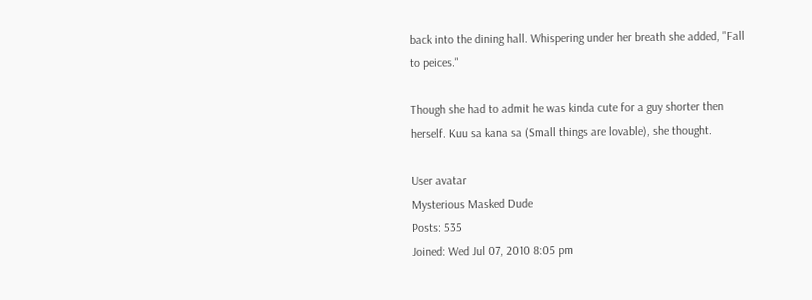back into the dining hall. Whispering under her breath she added, "Fall to peices."

Though she had to admit he was kinda cute for a guy shorter then herself. Kuu sa kana sa (Small things are lovable), she thought.

User avatar
Mysterious Masked Dude
Posts: 535
Joined: Wed Jul 07, 2010 8:05 pm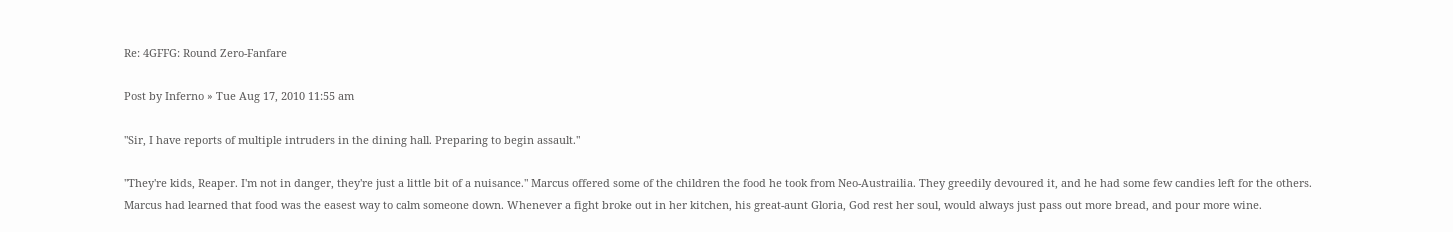Re: 4GFFG: Round Zero-Fanfare

Post by Inferno » Tue Aug 17, 2010 11:55 am

"Sir, I have reports of multiple intruders in the dining hall. Preparing to begin assault."

"They're kids, Reaper. I'm not in danger, they're just a little bit of a nuisance." Marcus offered some of the children the food he took from Neo-Austrailia. They greedily devoured it, and he had some few candies left for the others. Marcus had learned that food was the easest way to calm someone down. Whenever a fight broke out in her kitchen, his great-aunt Gloria, God rest her soul, would always just pass out more bread, and pour more wine.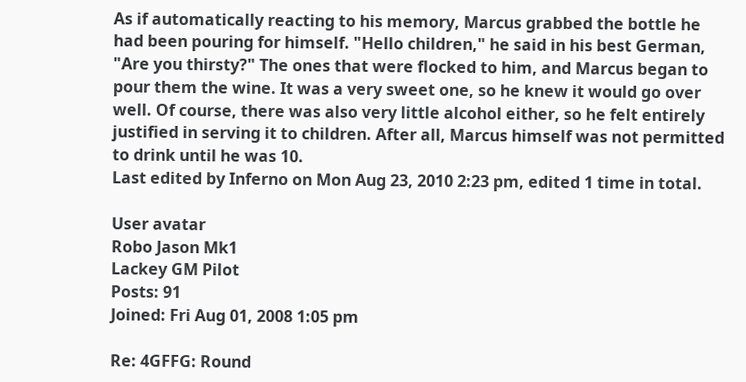As if automatically reacting to his memory, Marcus grabbed the bottle he had been pouring for himself. "Hello children," he said in his best German, "Are you thirsty?" The ones that were flocked to him, and Marcus began to pour them the wine. It was a very sweet one, so he knew it would go over well. Of course, there was also very little alcohol either, so he felt entirely justified in serving it to children. After all, Marcus himself was not permitted to drink until he was 10.
Last edited by Inferno on Mon Aug 23, 2010 2:23 pm, edited 1 time in total.

User avatar
Robo Jason Mk1
Lackey GM Pilot
Posts: 91
Joined: Fri Aug 01, 2008 1:05 pm

Re: 4GFFG: Round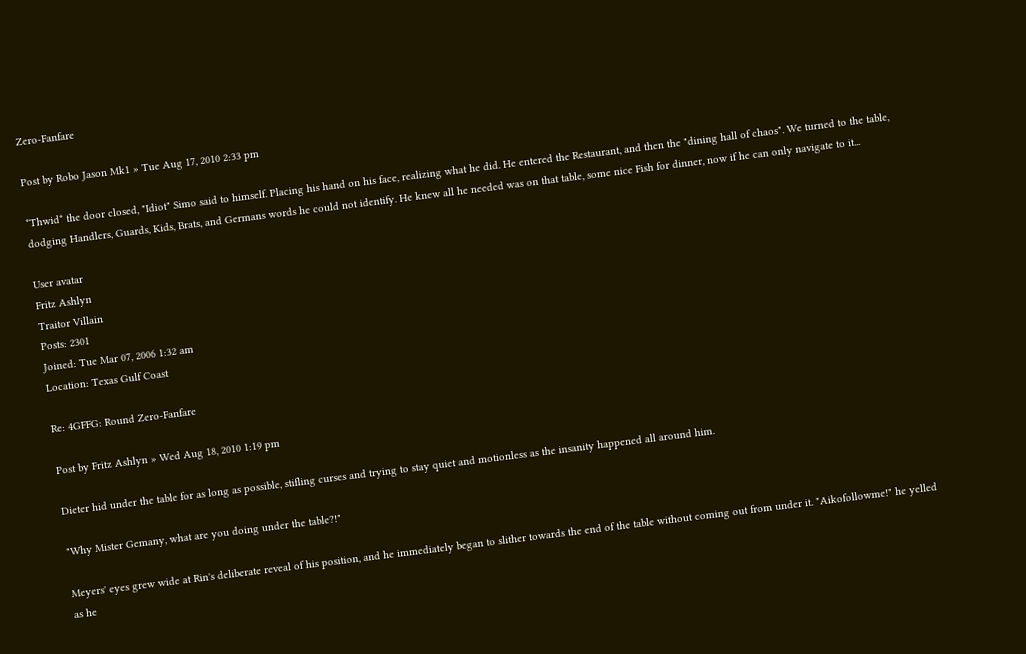Zero-Fanfare

Post by Robo Jason Mk1 » Tue Aug 17, 2010 2:33 pm

*Thwid* the door closed, "Idiot" Simo said to himself. Placing his hand on his face, realizing what he did. He entered the Restaurant, and then the "dining hall of chaos". We turned to the table, dodging Handlers, Guards, Kids, Brats, and Germans words he could not identify. He knew all he needed was on that table, some nice Fish for dinner, now if he can only navigate to it...

User avatar
Fritz Ashlyn
Traitor Villain
Posts: 2301
Joined: Tue Mar 07, 2006 1:32 am
Location: Texas Gulf Coast

Re: 4GFFG: Round Zero-Fanfare

Post by Fritz Ashlyn » Wed Aug 18, 2010 1:19 pm

Dieter hid under the table for as long as possible, stifling curses and trying to stay quiet and motionless as the insanity happened all around him.

"Why Mister Gemany, what are you doing under the table?!"

Meyers' eyes grew wide at Rin's deliberate reveal of his position, and he immediately began to slither towards the end of the table without coming out from under it. "Aikofollowme!" he yelled as he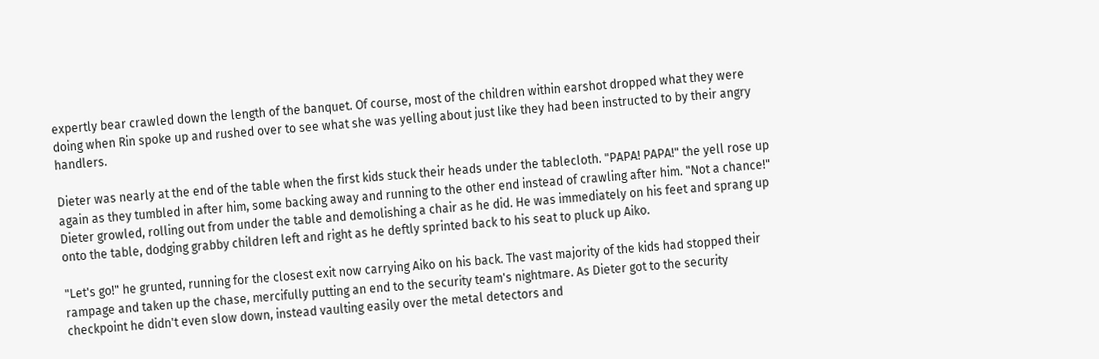expertly bear crawled down the length of the banquet. Of course, most of the children within earshot dropped what they were doing when Rin spoke up and rushed over to see what she was yelling about just like they had been instructed to by their angry handlers.

Dieter was nearly at the end of the table when the first kids stuck their heads under the tablecloth. "PAPA! PAPA!" the yell rose up again as they tumbled in after him, some backing away and running to the other end instead of crawling after him. "Not a chance!" Dieter growled, rolling out from under the table and demolishing a chair as he did. He was immediately on his feet and sprang up onto the table, dodging grabby children left and right as he deftly sprinted back to his seat to pluck up Aiko.

"Let's go!" he grunted, running for the closest exit now carrying Aiko on his back. The vast majority of the kids had stopped their rampage and taken up the chase, mercifully putting an end to the security team's nightmare. As Dieter got to the security checkpoint he didn't even slow down, instead vaulting easily over the metal detectors and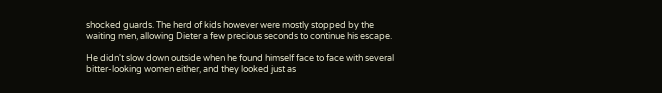shocked guards. The herd of kids however were mostly stopped by the waiting men, allowing Dieter a few precious seconds to continue his escape.

He didn't slow down outside when he found himself face to face with several bitter-looking women either, and they looked just as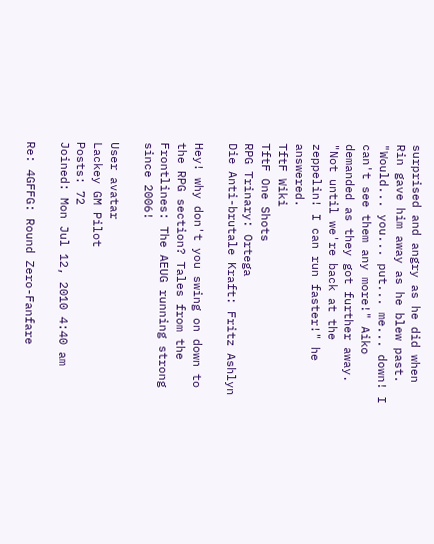surprised and angry as he did when Rin gave him away as he blew past. "Would... you... put... me... down! I can't see them any more!" Aiko demanded as they got further away. "Not until we're back at the zeppelin! I can run faster!" he answered.
TftF Wiki
TftF One Shots
RPG Trinary: Ortega
Die Anti-brutale Kraft: Fritz Ashlyn

Hey! why don't you swing on down to the RPG section? Tales from the Frontlines: The AEUG running strong since 2006!

User avatar
Lackey GM Pilot
Posts: 72
Joined: Mon Jul 12, 2010 4:40 am

Re: 4GFFG: Round Zero-Fanfare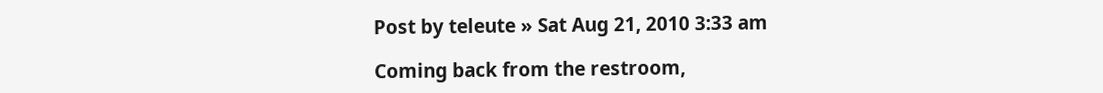Post by teleute » Sat Aug 21, 2010 3:33 am

Coming back from the restroom,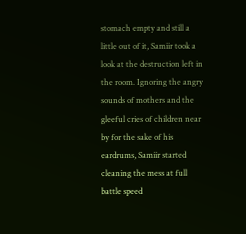stomach empty and still a little out of it, Samiir took a look at the destruction left in the room. Ignoring the angry sounds of mothers and the gleeful cries of children near by for the sake of his eardrums, Samiir started cleaning the mess at full battle speed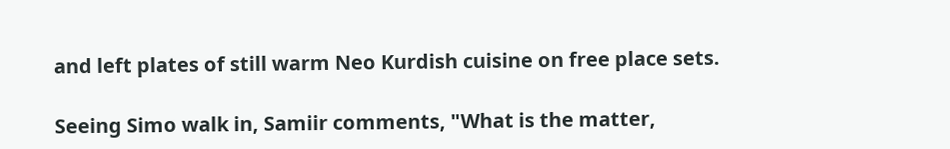and left plates of still warm Neo Kurdish cuisine on free place sets.

Seeing Simo walk in, Samiir comments, "What is the matter,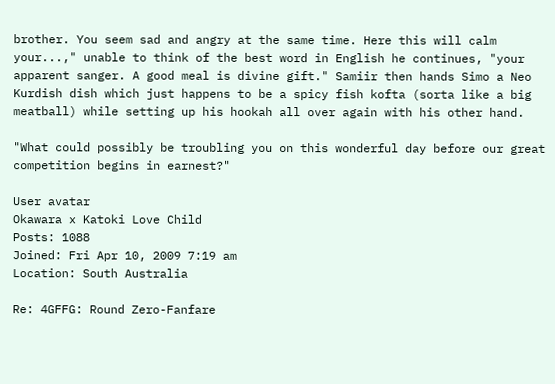brother. You seem sad and angry at the same time. Here this will calm your...," unable to think of the best word in English he continues, "your apparent sanger. A good meal is divine gift." Samiir then hands Simo a Neo Kurdish dish which just happens to be a spicy fish kofta (sorta like a big meatball) while setting up his hookah all over again with his other hand.

"What could possibly be troubling you on this wonderful day before our great competition begins in earnest?"

User avatar
Okawara x Katoki Love Child
Posts: 1088
Joined: Fri Apr 10, 2009 7:19 am
Location: South Australia

Re: 4GFFG: Round Zero-Fanfare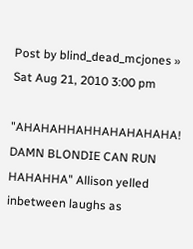Post by blind_dead_mcjones » Sat Aug 21, 2010 3:00 pm

"AHAHAHHAHHAHAHAHAHA! DAMN BLONDIE CAN RUN HAHAHHA" Allison yelled inbetween laughs as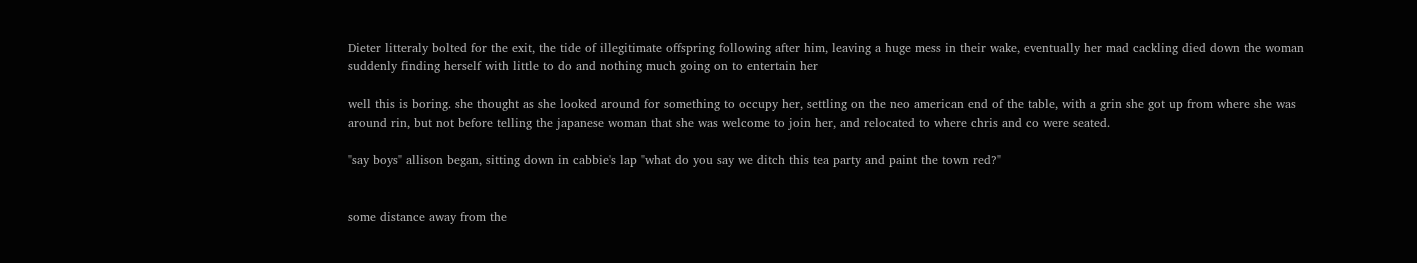Dieter litteraly bolted for the exit, the tide of illegitimate offspring following after him, leaving a huge mess in their wake, eventually her mad cackling died down the woman suddenly finding herself with little to do and nothing much going on to entertain her

well this is boring. she thought as she looked around for something to occupy her, settling on the neo american end of the table, with a grin she got up from where she was around rin, but not before telling the japanese woman that she was welcome to join her, and relocated to where chris and co were seated.

"say boys" allison began, sitting down in cabbie's lap "what do you say we ditch this tea party and paint the town red?"


some distance away from the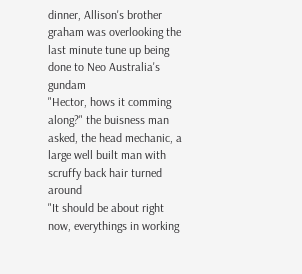dinner, Allison's brother graham was overlooking the last minute tune up being done to Neo Australia's gundam
"Hector, hows it comming along?" the buisness man asked, the head mechanic, a large well built man with scruffy back hair turned around
"It should be about right now, everythings in working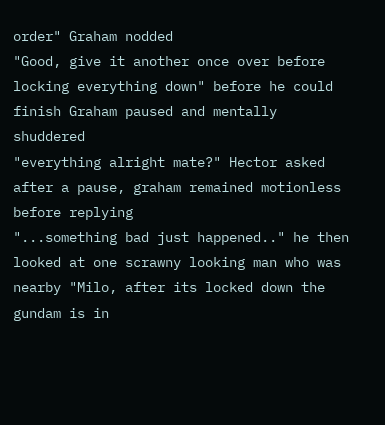order" Graham nodded
"Good, give it another once over before locking everything down" before he could finish Graham paused and mentally shuddered
"everything alright mate?" Hector asked after a pause, graham remained motionless before replying
"...something bad just happened.." he then looked at one scrawny looking man who was nearby "Milo, after its locked down the gundam is in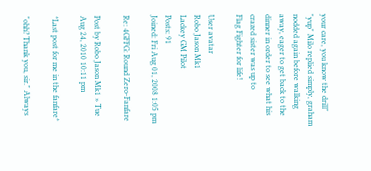your care, you know the drill"
"yup" Milo replied simply, graham nodded again before walking away, eager to get back to the dinner in order to see what his crazed sister was up to
Flag Fighter for life!

User avatar
Robo Jason Mk1
Lackey GM Pilot
Posts: 91
Joined: Fri Aug 01, 2008 1:05 pm

Re: 4GFFG: Round Zero-Fanfare

Post by Robo Jason Mk1 » Tue Aug 24, 2010 10:11 pm

*Last post for me in the fanfare*

"ohh? Thank you, sir." Always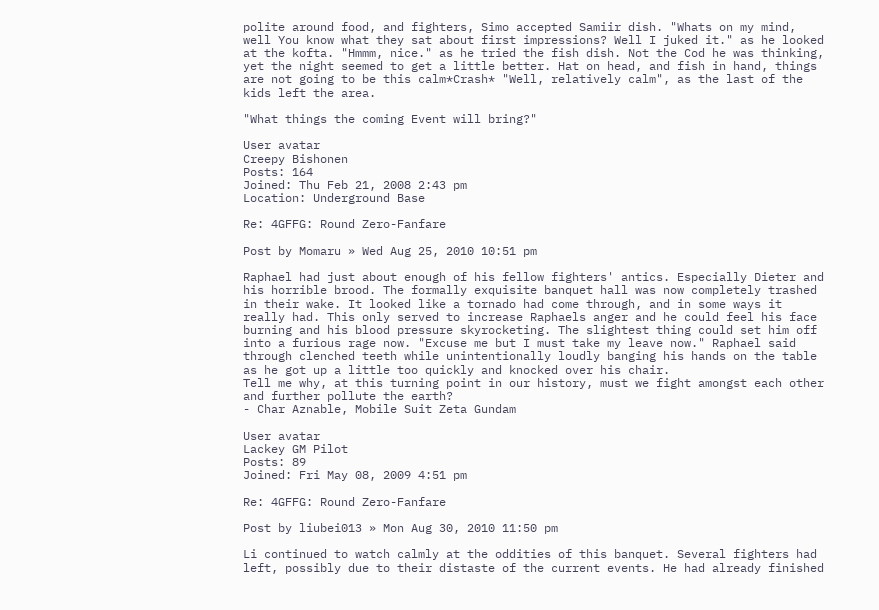polite around food, and fighters, Simo accepted Samiir dish. "Whats on my mind, well You know what they sat about first impressions? Well I juked it." as he looked at the kofta. "Hmmm, nice." as he tried the fish dish. Not the Cod he was thinking, yet the night seemed to get a little better. Hat on head, and fish in hand, things are not going to be this calm*Crash* "Well, relatively calm", as the last of the kids left the area.

"What things the coming Event will bring?"

User avatar
Creepy Bishonen
Posts: 164
Joined: Thu Feb 21, 2008 2:43 pm
Location: Underground Base

Re: 4GFFG: Round Zero-Fanfare

Post by Momaru » Wed Aug 25, 2010 10:51 pm

Raphael had just about enough of his fellow fighters' antics. Especially Dieter and his horrible brood. The formally exquisite banquet hall was now completely trashed in their wake. It looked like a tornado had come through, and in some ways it really had. This only served to increase Raphaels anger and he could feel his face burning and his blood pressure skyrocketing. The slightest thing could set him off into a furious rage now. "Excuse me but I must take my leave now." Raphael said through clenched teeth while unintentionally loudly banging his hands on the table as he got up a little too quickly and knocked over his chair.
Tell me why, at this turning point in our history, must we fight amongst each other and further pollute the earth?
- Char Aznable, Mobile Suit Zeta Gundam

User avatar
Lackey GM Pilot
Posts: 89
Joined: Fri May 08, 2009 4:51 pm

Re: 4GFFG: Round Zero-Fanfare

Post by liubei013 » Mon Aug 30, 2010 11:50 pm

Li continued to watch calmly at the oddities of this banquet. Several fighters had left, possibly due to their distaste of the current events. He had already finished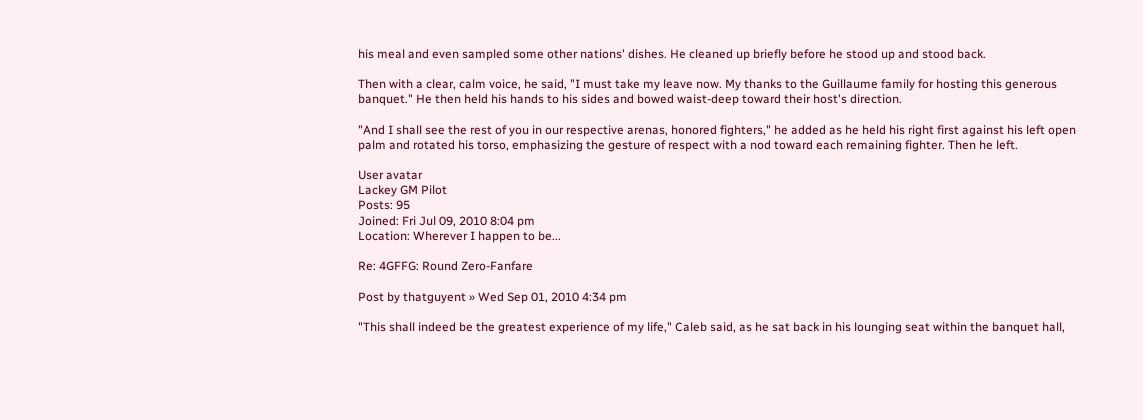his meal and even sampled some other nations' dishes. He cleaned up briefly before he stood up and stood back.

Then with a clear, calm voice, he said, "I must take my leave now. My thanks to the Guillaume family for hosting this generous banquet." He then held his hands to his sides and bowed waist-deep toward their host's direction.

"And I shall see the rest of you in our respective arenas, honored fighters," he added as he held his right first against his left open palm and rotated his torso, emphasizing the gesture of respect with a nod toward each remaining fighter. Then he left.

User avatar
Lackey GM Pilot
Posts: 95
Joined: Fri Jul 09, 2010 8:04 pm
Location: Wherever I happen to be...

Re: 4GFFG: Round Zero-Fanfare

Post by thatguyent » Wed Sep 01, 2010 4:34 pm

"This shall indeed be the greatest experience of my life," Caleb said, as he sat back in his lounging seat within the banquet hall,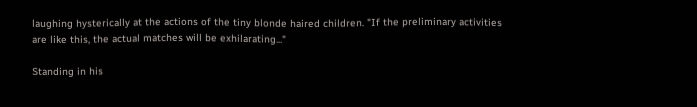laughing hysterically at the actions of the tiny blonde haired children. "If the preliminary activities are like this, the actual matches will be exhilarating..."

Standing in his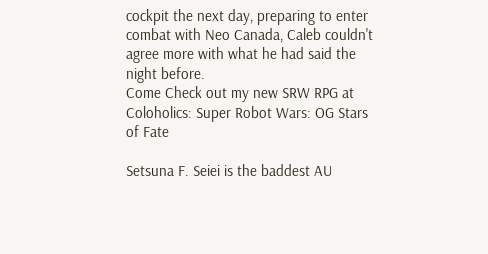cockpit the next day, preparing to enter combat with Neo Canada, Caleb couldn't agree more with what he had said the night before.
Come Check out my new SRW RPG at Coloholics: Super Robot Wars: OG Stars of Fate

Setsuna F. Seiei is the baddest AU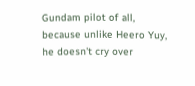Gundam pilot of all, because unlike Heero Yuy, he doesn't cry over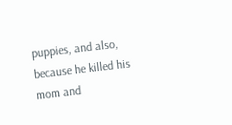puppies, and also, because he killed his mom and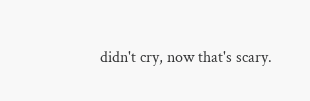didn't cry, now that's scary.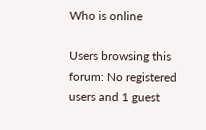Who is online

Users browsing this forum: No registered users and 1 guest